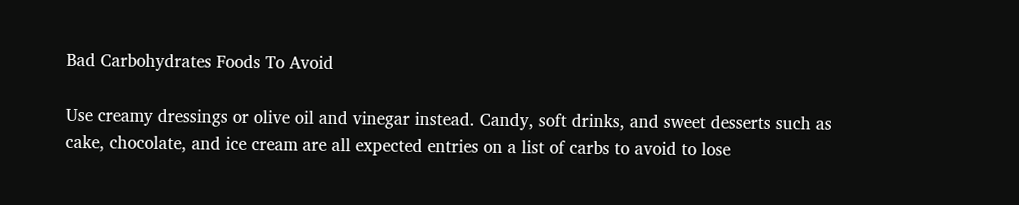Bad Carbohydrates Foods To Avoid

Use creamy dressings or olive oil and vinegar instead. Candy, soft drinks, and sweet desserts such as cake, chocolate, and ice cream are all expected entries on a list of carbs to avoid to lose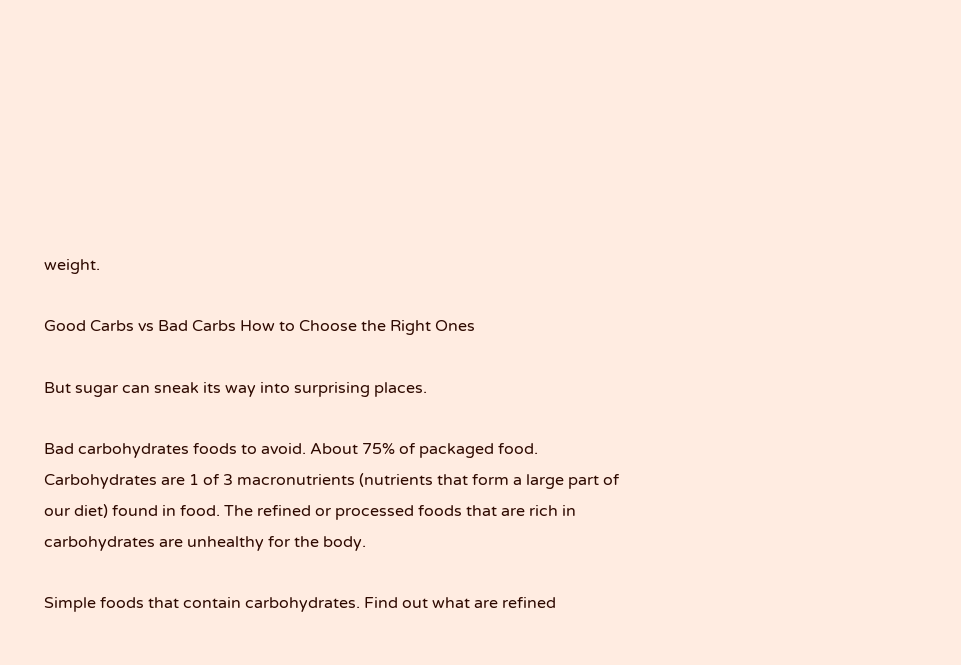weight.

Good Carbs vs Bad Carbs How to Choose the Right Ones

But sugar can sneak its way into surprising places.

Bad carbohydrates foods to avoid. About 75% of packaged food. Carbohydrates are 1 of 3 macronutrients (nutrients that form a large part of our diet) found in food. The refined or processed foods that are rich in carbohydrates are unhealthy for the body.

Simple foods that contain carbohydrates. Find out what are refined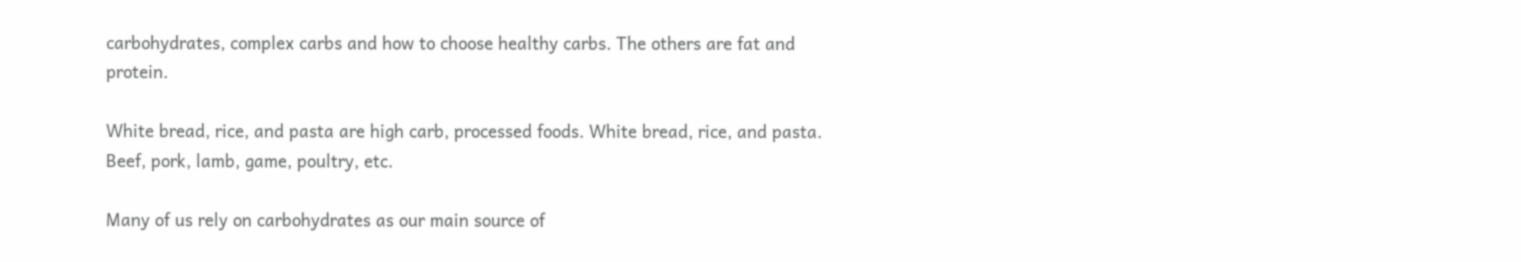carbohydrates, complex carbs and how to choose healthy carbs. The others are fat and protein.

White bread, rice, and pasta are high carb, processed foods. White bread, rice, and pasta. Beef, pork, lamb, game, poultry, etc.

Many of us rely on carbohydrates as our main source of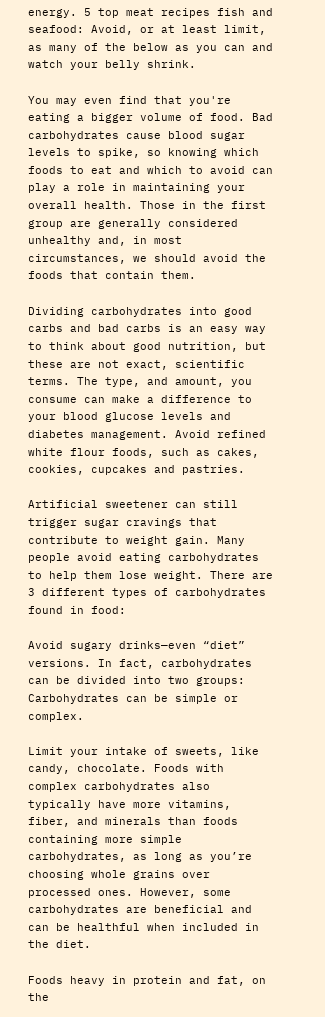energy. 5 top meat recipes fish and seafood: Avoid, or at least limit, as many of the below as you can and watch your belly shrink.

You may even find that you're eating a bigger volume of food. Bad carbohydrates cause blood sugar levels to spike, so knowing which foods to eat and which to avoid can play a role in maintaining your overall health. Those in the first group are generally considered unhealthy and, in most circumstances, we should avoid the foods that contain them.

Dividing carbohydrates into good carbs and bad carbs is an easy way to think about good nutrition, but these are not exact, scientific terms. The type, and amount, you consume can make a difference to your blood glucose levels and diabetes management. Avoid refined white flour foods, such as cakes, cookies, cupcakes and pastries.

Artificial sweetener can still trigger sugar cravings that contribute to weight gain. Many people avoid eating carbohydrates to help them lose weight. There are 3 different types of carbohydrates found in food:

Avoid sugary drinks—even “diet” versions. In fact, carbohydrates can be divided into two groups: Carbohydrates can be simple or complex.

Limit your intake of sweets, like candy, chocolate. Foods with complex carbohydrates also typically have more vitamins, fiber, and minerals than foods containing more simple carbohydrates, as long as you’re choosing whole grains over processed ones. However, some carbohydrates are beneficial and can be healthful when included in the diet.

Foods heavy in protein and fat, on the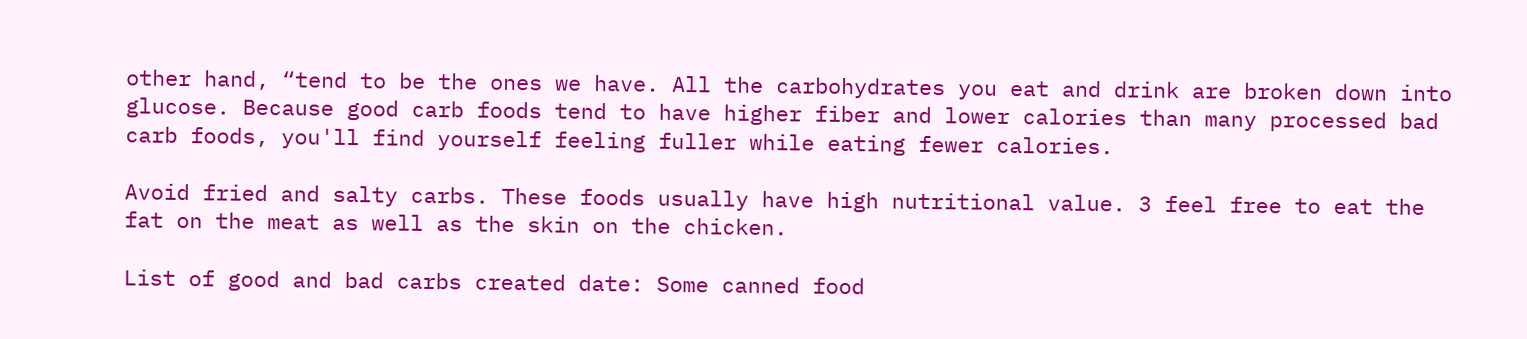other hand, “tend to be the ones we have. All the carbohydrates you eat and drink are broken down into glucose. Because good carb foods tend to have higher fiber and lower calories than many processed bad carb foods, you'll find yourself feeling fuller while eating fewer calories.

Avoid fried and salty carbs. These foods usually have high nutritional value. 3 feel free to eat the fat on the meat as well as the skin on the chicken.

List of good and bad carbs created date: Some canned food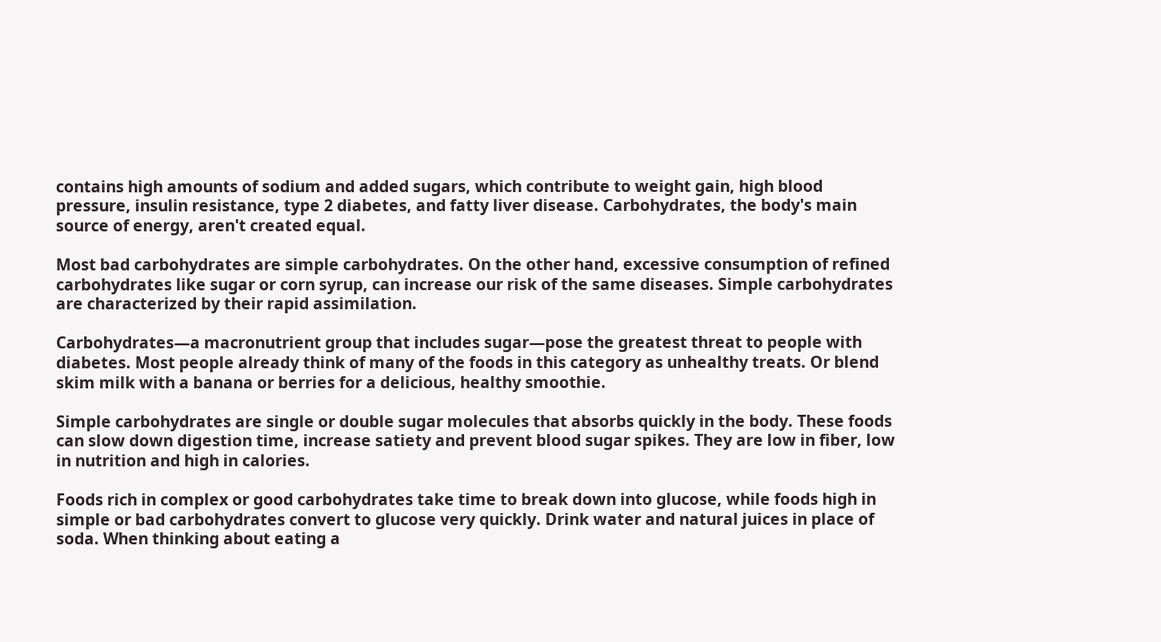contains high amounts of sodium and added sugars, which contribute to weight gain, high blood pressure, insulin resistance, type 2 diabetes, and fatty liver disease. Carbohydrates, the body's main source of energy, aren't created equal.

Most bad carbohydrates are simple carbohydrates. On the other hand, excessive consumption of refined carbohydrates like sugar or corn syrup, can increase our risk of the same diseases. Simple carbohydrates are characterized by their rapid assimilation.

Carbohydrates—a macronutrient group that includes sugar—pose the greatest threat to people with diabetes. Most people already think of many of the foods in this category as unhealthy treats. Or blend skim milk with a banana or berries for a delicious, healthy smoothie.

Simple carbohydrates are single or double sugar molecules that absorbs quickly in the body. These foods can slow down digestion time, increase satiety and prevent blood sugar spikes. They are low in fiber, low in nutrition and high in calories.

Foods rich in complex or good carbohydrates take time to break down into glucose, while foods high in simple or bad carbohydrates convert to glucose very quickly. Drink water and natural juices in place of soda. When thinking about eating a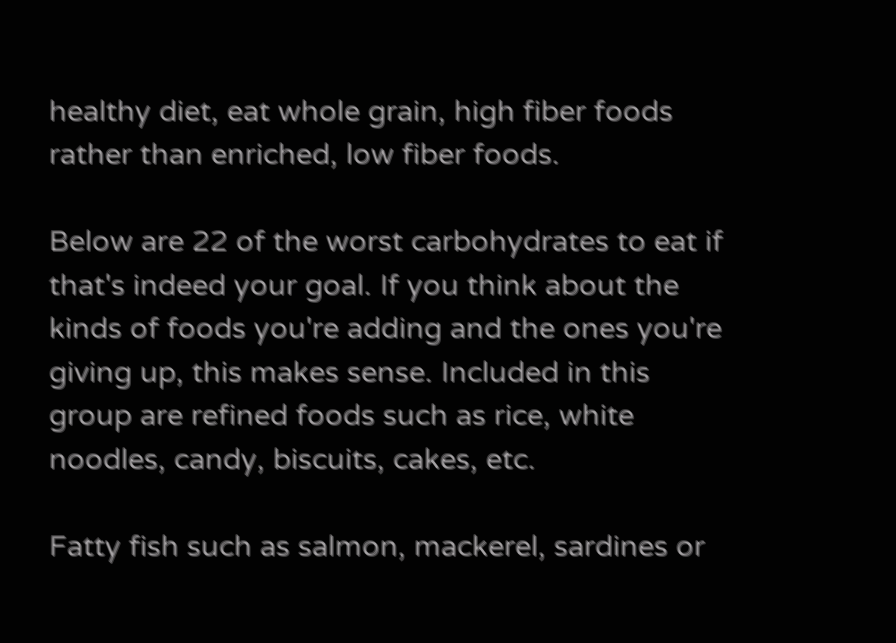healthy diet, eat whole grain, high fiber foods rather than enriched, low fiber foods.

Below are 22 of the worst carbohydrates to eat if that's indeed your goal. If you think about the kinds of foods you're adding and the ones you're giving up, this makes sense. Included in this group are refined foods such as rice, white noodles, candy, biscuits, cakes, etc.

Fatty fish such as salmon, mackerel, sardines or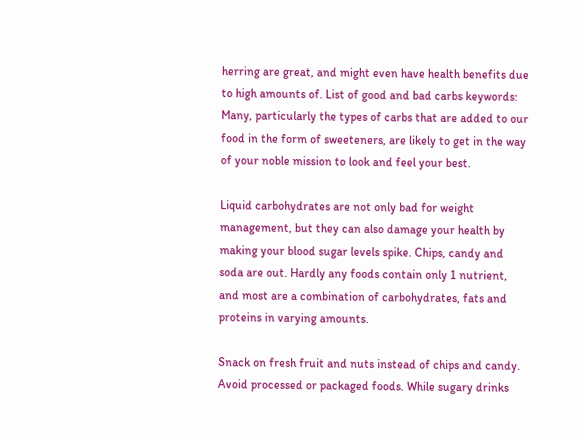herring are great, and might even have health benefits due to high amounts of. List of good and bad carbs keywords: Many, particularly the types of carbs that are added to our food in the form of sweeteners, are likely to get in the way of your noble mission to look and feel your best.

Liquid carbohydrates are not only bad for weight management, but they can also damage your health by making your blood sugar levels spike. Chips, candy and soda are out. Hardly any foods contain only 1 nutrient, and most are a combination of carbohydrates, fats and proteins in varying amounts.

Snack on fresh fruit and nuts instead of chips and candy. Avoid processed or packaged foods. While sugary drinks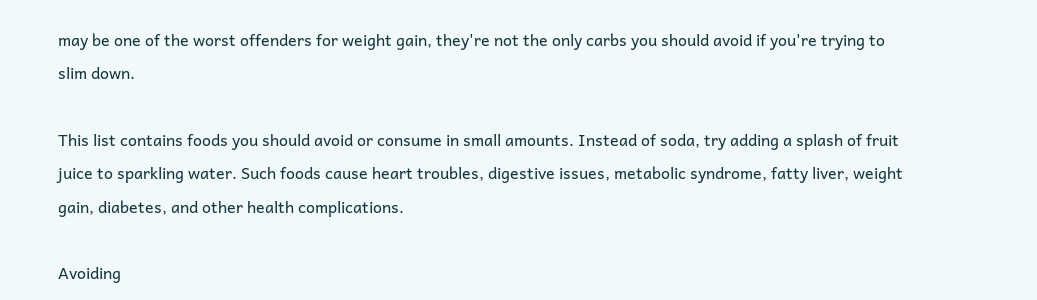may be one of the worst offenders for weight gain, they're not the only carbs you should avoid if you're trying to slim down.

This list contains foods you should avoid or consume in small amounts. Instead of soda, try adding a splash of fruit juice to sparkling water. Such foods cause heart troubles, digestive issues, metabolic syndrome, fatty liver, weight gain, diabetes, and other health complications.

Avoiding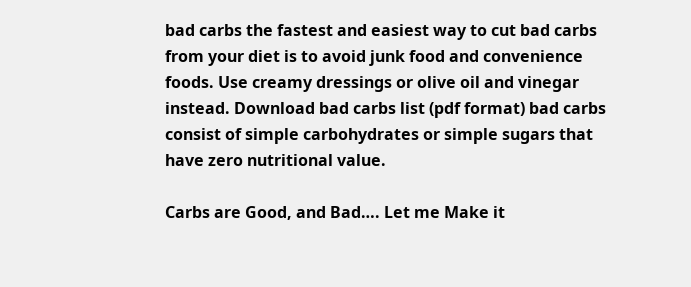bad carbs the fastest and easiest way to cut bad carbs from your diet is to avoid junk food and convenience foods. Use creamy dressings or olive oil and vinegar instead. Download bad carbs list (pdf format) bad carbs consist of simple carbohydrates or simple sugars that have zero nutritional value.

Carbs are Good, and Bad…. Let me Make it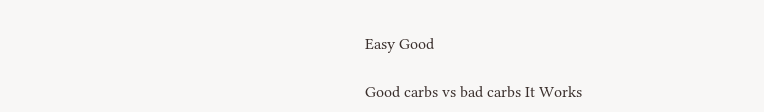Easy Good

Good carbs vs bad carbs It Works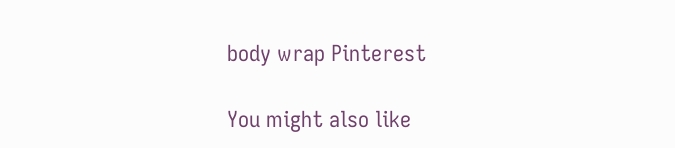body wrap Pinterest

You might also like